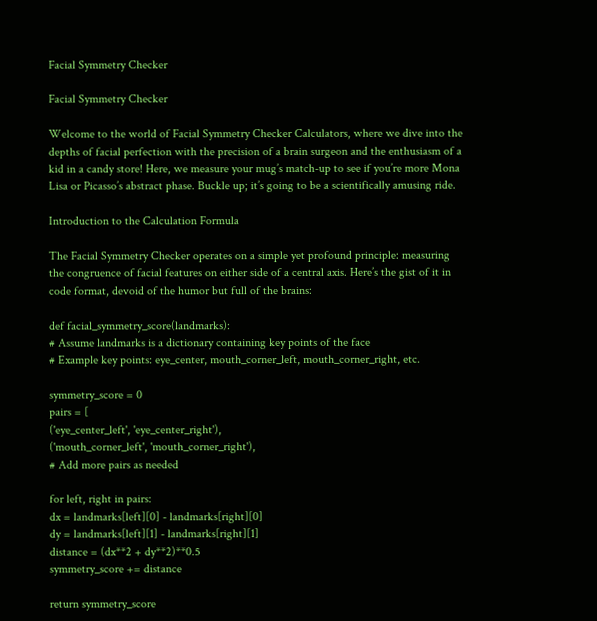Facial Symmetry Checker

Facial Symmetry Checker

Welcome to the world of Facial Symmetry Checker Calculators, where we dive into the depths of facial perfection with the precision of a brain surgeon and the enthusiasm of a kid in a candy store! Here, we measure your mug’s match-up to see if you’re more Mona Lisa or Picasso’s abstract phase. Buckle up; it’s going to be a scientifically amusing ride.

Introduction to the Calculation Formula

The Facial Symmetry Checker operates on a simple yet profound principle: measuring the congruence of facial features on either side of a central axis. Here’s the gist of it in code format, devoid of the humor but full of the brains:

def facial_symmetry_score(landmarks):
# Assume landmarks is a dictionary containing key points of the face
# Example key points: eye_center, mouth_corner_left, mouth_corner_right, etc.

symmetry_score = 0
pairs = [
('eye_center_left', 'eye_center_right'),
('mouth_corner_left', 'mouth_corner_right'),
# Add more pairs as needed

for left, right in pairs:
dx = landmarks[left][0] - landmarks[right][0]
dy = landmarks[left][1] - landmarks[right][1]
distance = (dx**2 + dy**2)**0.5
symmetry_score += distance

return symmetry_score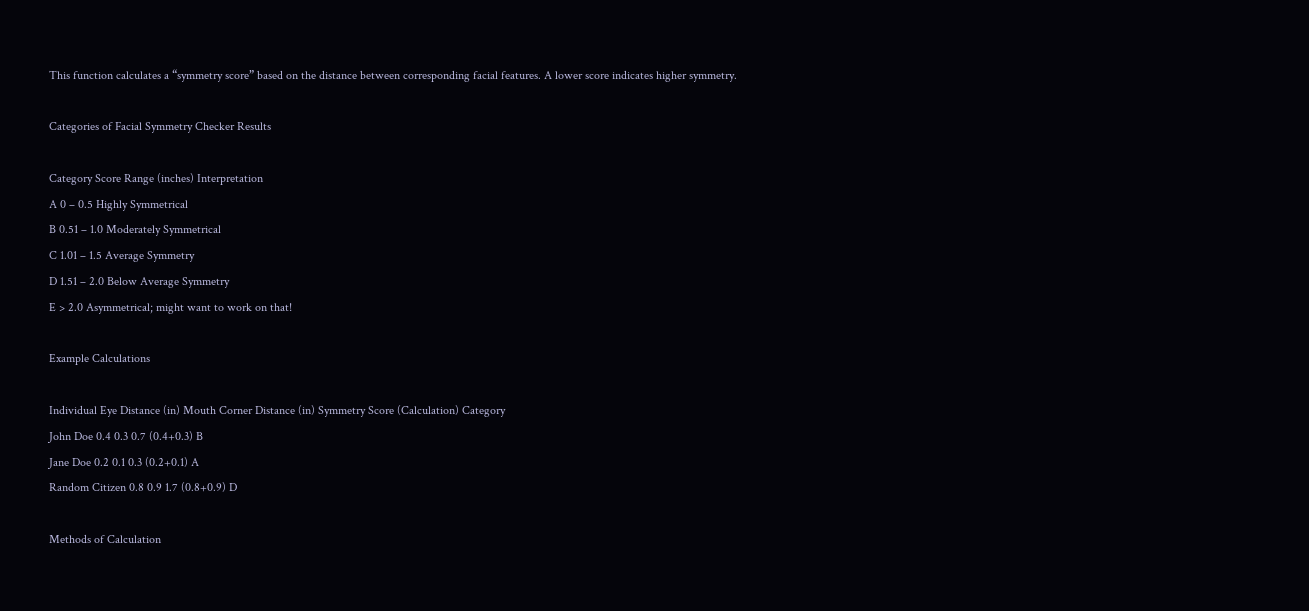This function calculates a “symmetry score” based on the distance between corresponding facial features. A lower score indicates higher symmetry.

Categories of Facial Symmetry Checker Results

Category Score Range (inches) Interpretation
A 0 – 0.5 Highly Symmetrical
B 0.51 – 1.0 Moderately Symmetrical
C 1.01 – 1.5 Average Symmetry
D 1.51 – 2.0 Below Average Symmetry
E > 2.0 Asymmetrical; might want to work on that!

Example Calculations

Individual Eye Distance (in) Mouth Corner Distance (in) Symmetry Score (Calculation) Category
John Doe 0.4 0.3 0.7 (0.4+0.3) B
Jane Doe 0.2 0.1 0.3 (0.2+0.1) A
Random Citizen 0.8 0.9 1.7 (0.8+0.9) D

Methods of Calculation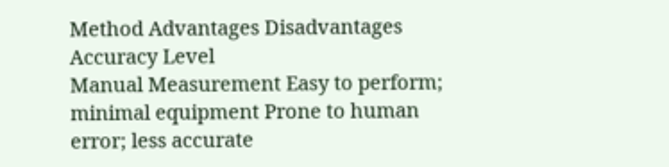Method Advantages Disadvantages Accuracy Level
Manual Measurement Easy to perform; minimal equipment Prone to human error; less accurate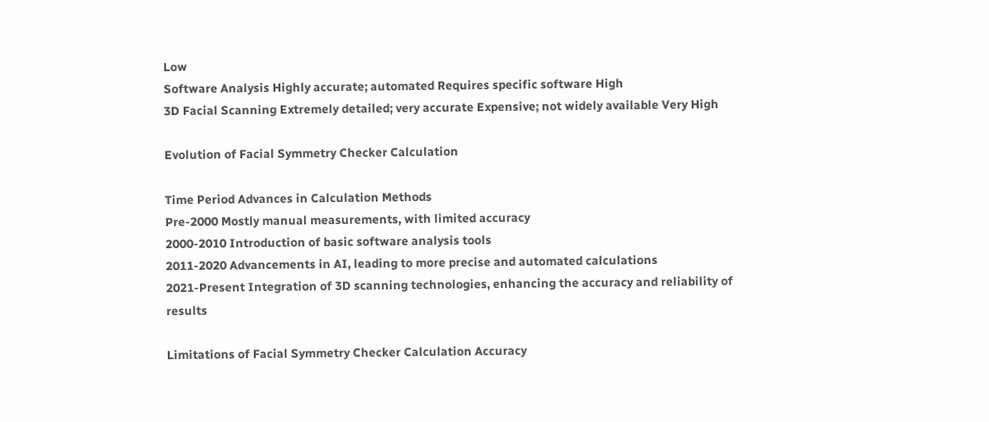Low
Software Analysis Highly accurate; automated Requires specific software High
3D Facial Scanning Extremely detailed; very accurate Expensive; not widely available Very High

Evolution of Facial Symmetry Checker Calculation

Time Period Advances in Calculation Methods
Pre-2000 Mostly manual measurements, with limited accuracy
2000-2010 Introduction of basic software analysis tools
2011-2020 Advancements in AI, leading to more precise and automated calculations
2021-Present Integration of 3D scanning technologies, enhancing the accuracy and reliability of results

Limitations of Facial Symmetry Checker Calculation Accuracy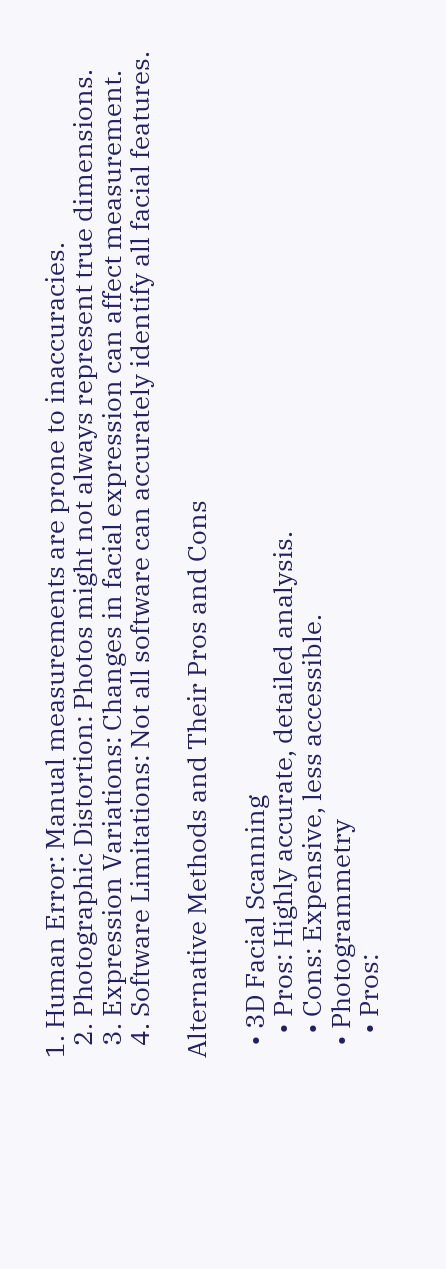1. Human Error: Manual measurements are prone to inaccuracies.
  2. Photographic Distortion: Photos might not always represent true dimensions.
  3. Expression Variations: Changes in facial expression can affect measurement.
  4. Software Limitations: Not all software can accurately identify all facial features.

Alternative Methods and Their Pros and Cons

  • 3D Facial Scanning
    • Pros: Highly accurate, detailed analysis.
    • Cons: Expensive, less accessible.
  • Photogrammetry
    • Pros: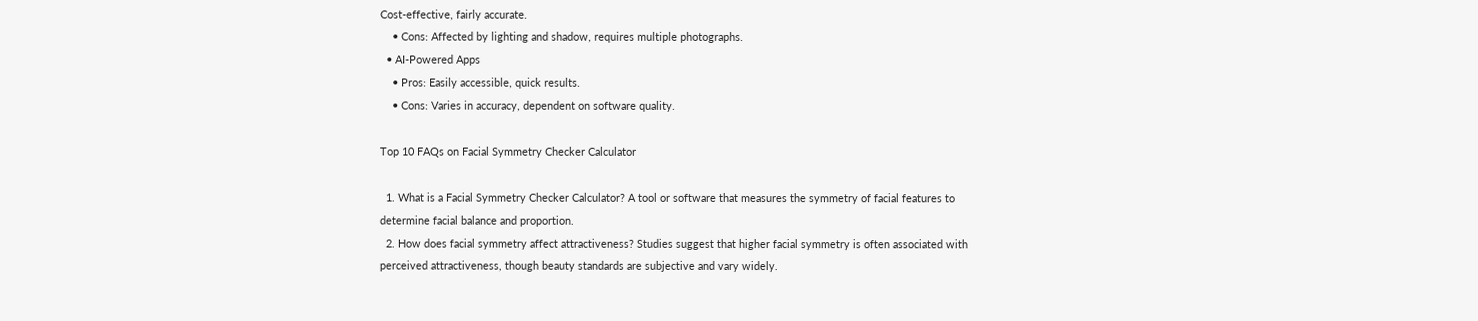Cost-effective, fairly accurate.
    • Cons: Affected by lighting and shadow, requires multiple photographs.
  • AI-Powered Apps
    • Pros: Easily accessible, quick results.
    • Cons: Varies in accuracy, dependent on software quality.

Top 10 FAQs on Facial Symmetry Checker Calculator

  1. What is a Facial Symmetry Checker Calculator? A tool or software that measures the symmetry of facial features to determine facial balance and proportion.
  2. How does facial symmetry affect attractiveness? Studies suggest that higher facial symmetry is often associated with perceived attractiveness, though beauty standards are subjective and vary widely.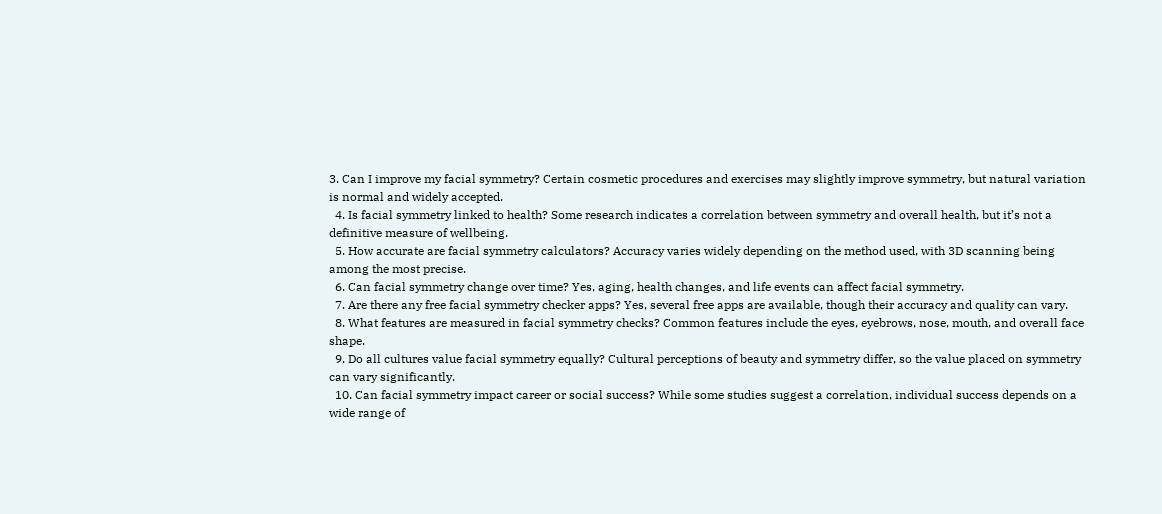3. Can I improve my facial symmetry? Certain cosmetic procedures and exercises may slightly improve symmetry, but natural variation is normal and widely accepted.
  4. Is facial symmetry linked to health? Some research indicates a correlation between symmetry and overall health, but it’s not a definitive measure of wellbeing.
  5. How accurate are facial symmetry calculators? Accuracy varies widely depending on the method used, with 3D scanning being among the most precise.
  6. Can facial symmetry change over time? Yes, aging, health changes, and life events can affect facial symmetry.
  7. Are there any free facial symmetry checker apps? Yes, several free apps are available, though their accuracy and quality can vary.
  8. What features are measured in facial symmetry checks? Common features include the eyes, eyebrows, nose, mouth, and overall face shape.
  9. Do all cultures value facial symmetry equally? Cultural perceptions of beauty and symmetry differ, so the value placed on symmetry can vary significantly.
  10. Can facial symmetry impact career or social success? While some studies suggest a correlation, individual success depends on a wide range of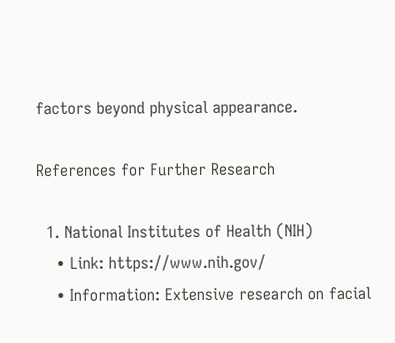factors beyond physical appearance.

References for Further Research

  1. National Institutes of Health (NIH)
    • Link: https://www.nih.gov/
    • Information: Extensive research on facial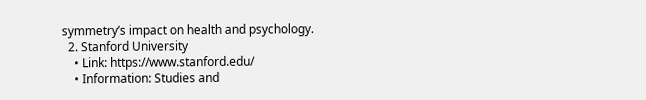symmetry’s impact on health and psychology.
  2. Stanford University
    • Link: https://www.stanford.edu/
    • Information: Studies and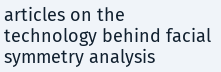articles on the technology behind facial symmetry analysis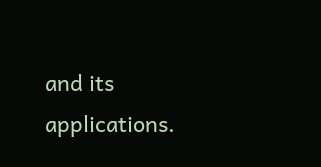and its applications.